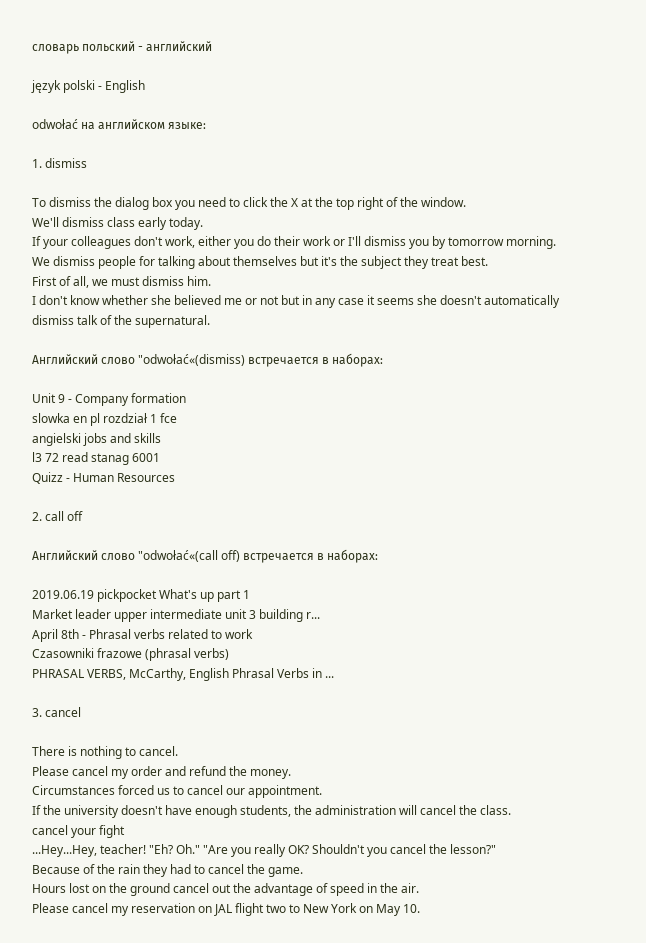словарь польский - английский

język polski - English

odwołać на английском языке:

1. dismiss

To dismiss the dialog box you need to click the X at the top right of the window.
We'll dismiss class early today.
If your colleagues don't work, either you do their work or I'll dismiss you by tomorrow morning.
We dismiss people for talking about themselves but it's the subject they treat best.
First of all, we must dismiss him.
I don't know whether she believed me or not but in any case it seems she doesn't automatically dismiss talk of the supernatural.

Английский слово "odwołać«(dismiss) встречается в наборах:

Unit 9 - Company formation
slowka en pl rozdział 1 fce
angielski jobs and skills
l3 72 read stanag 6001
Quizz - Human Resources

2. call off

Английский слово "odwołać«(call off) встречается в наборах:

2019.06.19 pickpocket What's up part 1
Market leader upper intermediate unit 3 building r...
April 8th - Phrasal verbs related to work
Czasowniki frazowe (phrasal verbs)
PHRASAL VERBS, McCarthy, English Phrasal Verbs in ...

3. cancel

There is nothing to cancel.
Please cancel my order and refund the money.
Circumstances forced us to cancel our appointment.
If the university doesn't have enough students, the administration will cancel the class.
cancel your fight
...Hey...Hey, teacher! "Eh? Oh." "Are you really OK? Shouldn't you cancel the lesson?"
Because of the rain they had to cancel the game.
Hours lost on the ground cancel out the advantage of speed in the air.
Please cancel my reservation on JAL flight two to New York on May 10.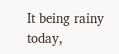It being rainy today,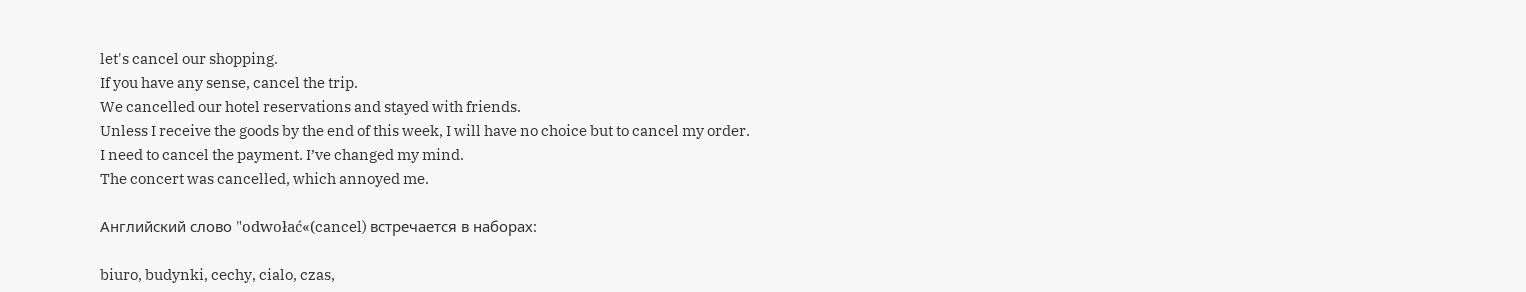let's cancel our shopping.
If you have any sense, cancel the trip.
We cancelled our hotel reservations and stayed with friends.
Unless I receive the goods by the end of this week, I will have no choice but to cancel my order.
I need to cancel the payment. I’ve changed my mind.
The concert was cancelled, which annoyed me.

Английский слово "odwołać«(cancel) встречается в наборах:

biuro, budynki, cechy, cialo, czas,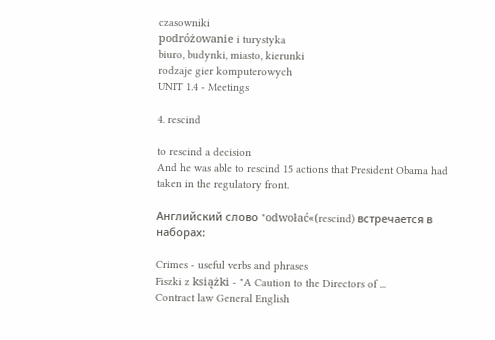czasowniki
podróżowanie i turystyka
biuro, budynki, miasto, kierunki
rodzaje gier komputerowych
UNIT 1.4 - Meetings

4. rescind

to rescind a decision
And he was able to rescind 15 actions that President Obama had taken in the regulatory front.

Английский слово "odwołać«(rescind) встречается в наборах:

Crimes - useful verbs and phrases
Fiszki z książki - "A Caution to the Directors of ...
Contract law General English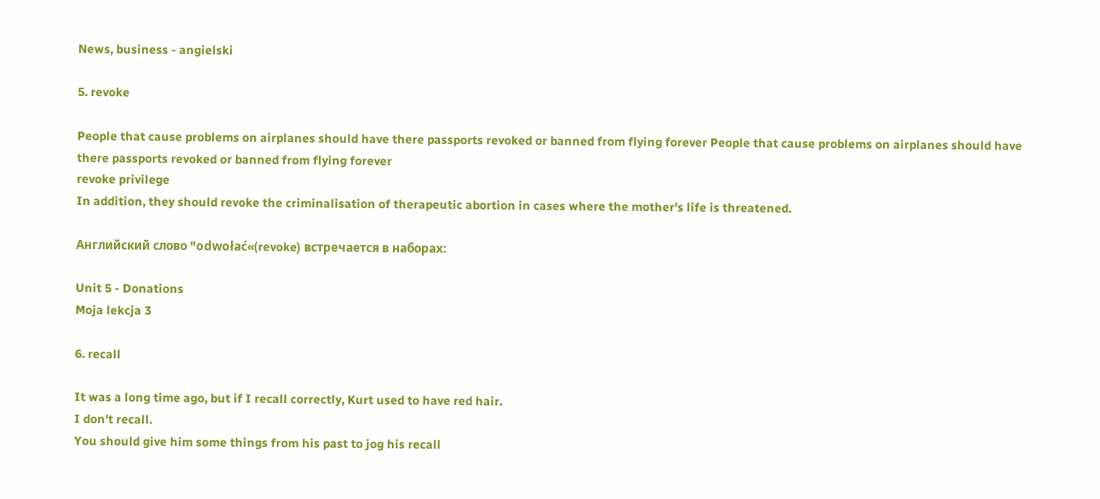News, business - angielski

5. revoke

People that cause problems on airplanes should have there passports revoked or banned from flying forever People that cause problems on airplanes should have there passports revoked or banned from flying forever
revoke privilege
In addition, they should revoke the criminalisation of therapeutic abortion in cases where the mother's life is threatened.

Английский слово "odwołać«(revoke) встречается в наборах:

Unit 5 - Donations
Moja lekcja 3

6. recall

It was a long time ago, but if I recall correctly, Kurt used to have red hair.
I don't recall.
You should give him some things from his past to jog his recall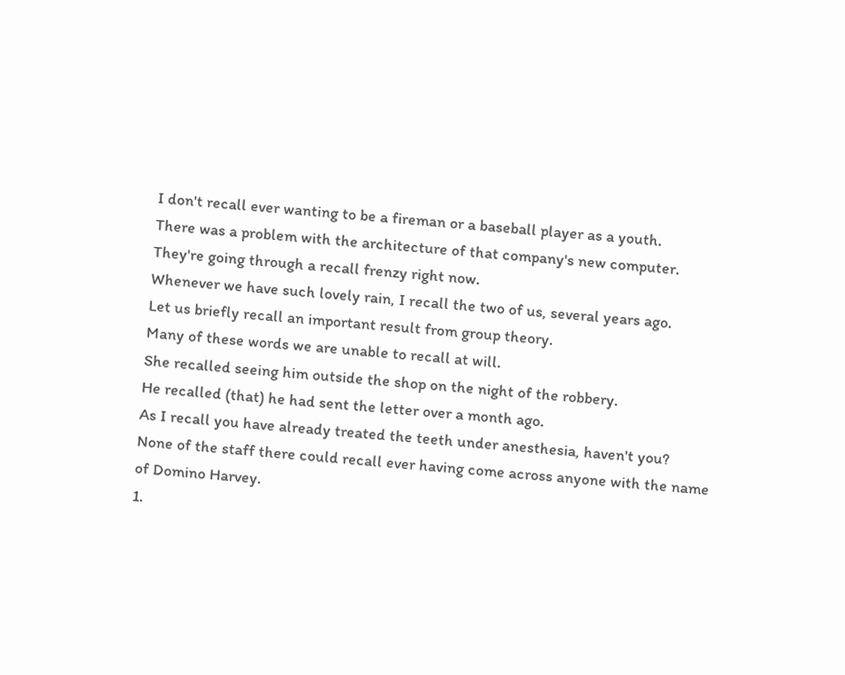I don't recall ever wanting to be a fireman or a baseball player as a youth.
There was a problem with the architecture of that company's new computer. They're going through a recall frenzy right now.
Whenever we have such lovely rain, I recall the two of us, several years ago.
Let us briefly recall an important result from group theory.
Many of these words we are unable to recall at will.
She recalled seeing him outside the shop on the night of the robbery.
He recalled (that) he had sent the letter over a month ago.
As I recall you have already treated the teeth under anesthesia, haven't you?
None of the staff there could recall ever having come across anyone with the name of Domino Harvey.
1.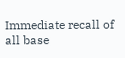Immediate recall of all base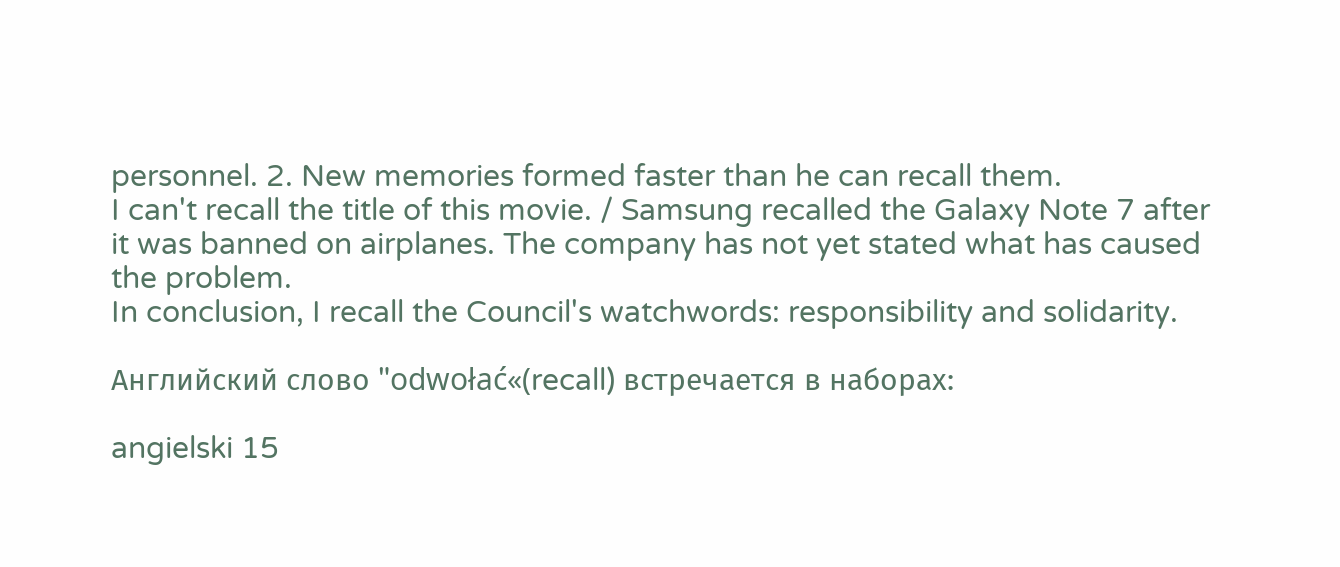personnel. 2. New memories formed faster than he can recall them.
I can't recall the title of this movie. / Samsung recalled the Galaxy Note 7 after it was banned on airplanes. The company has not yet stated what has caused the problem.
In conclusion, I recall the Council's watchwords: responsibility and solidarity.

Английский слово "odwołać«(recall) встречается в наборах:

angielski 15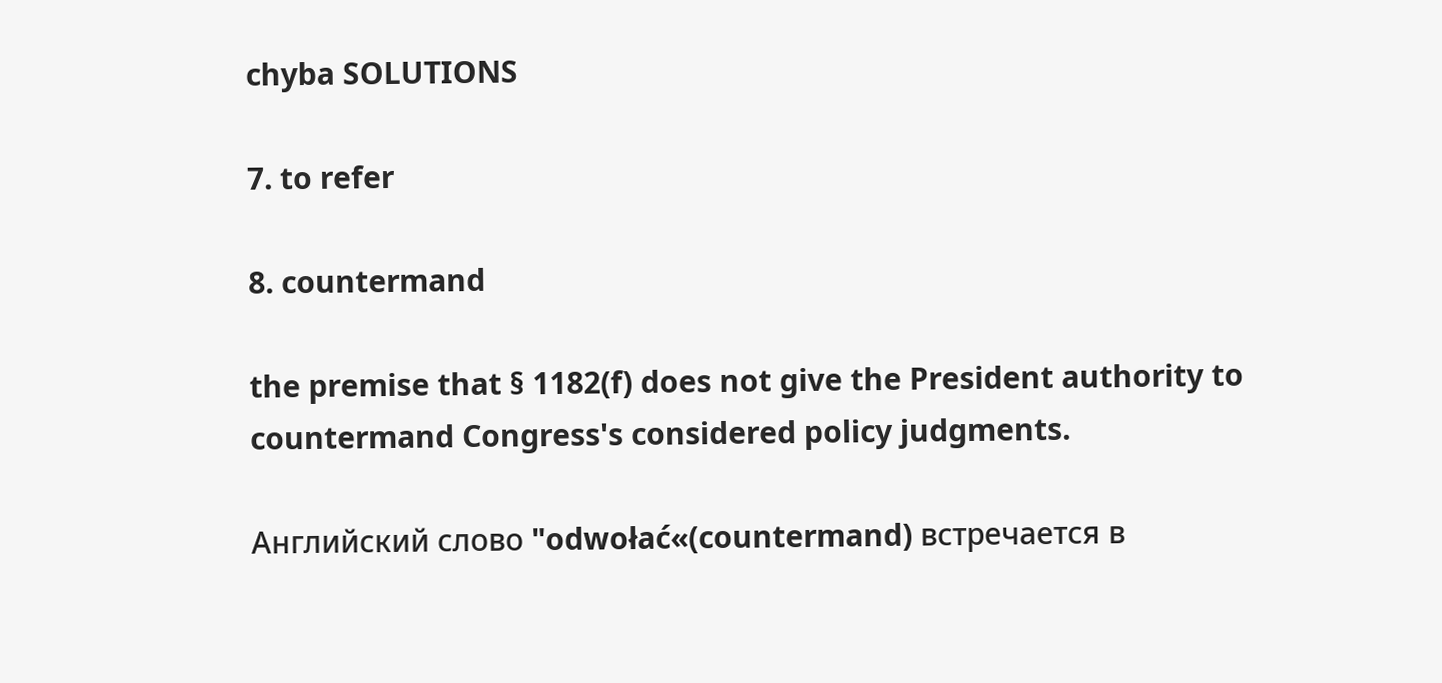chyba SOLUTIONS

7. to refer

8. countermand

the premise that § 1182(f) does not give the President authority to countermand Congress's considered policy judgments.

Английский слово "odwołać«(countermand) встречается в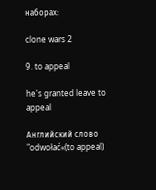наборах:

clone wars 2

9. to appeal

he's granted leave to appeal

Английский слово "odwołać«(to appeal)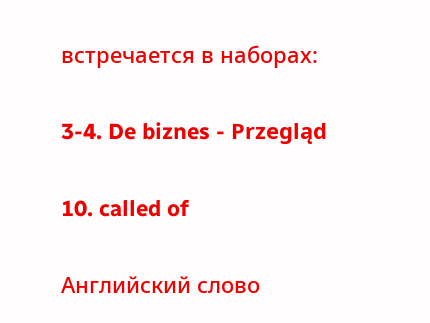встречается в наборах:

3-4. De biznes - Przegląd

10. called of

Английский слово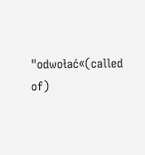"odwołać«(called of)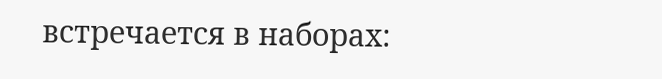встречается в наборах: